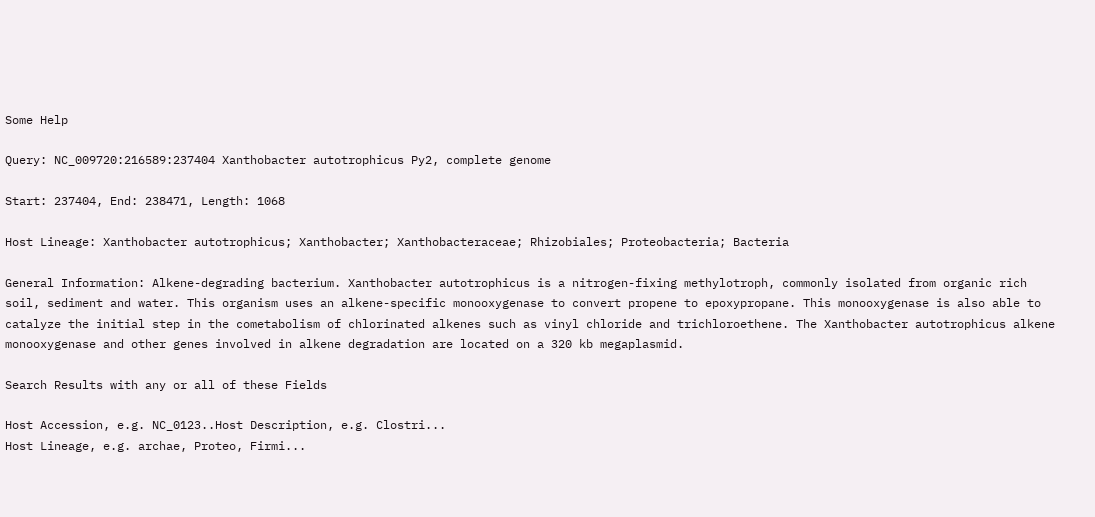Some Help

Query: NC_009720:216589:237404 Xanthobacter autotrophicus Py2, complete genome

Start: 237404, End: 238471, Length: 1068

Host Lineage: Xanthobacter autotrophicus; Xanthobacter; Xanthobacteraceae; Rhizobiales; Proteobacteria; Bacteria

General Information: Alkene-degrading bacterium. Xanthobacter autotrophicus is a nitrogen-fixing methylotroph, commonly isolated from organic rich soil, sediment and water. This organism uses an alkene-specific monooxygenase to convert propene to epoxypropane. This monooxygenase is also able to catalyze the initial step in the cometabolism of chlorinated alkenes such as vinyl chloride and trichloroethene. The Xanthobacter autotrophicus alkene monooxygenase and other genes involved in alkene degradation are located on a 320 kb megaplasmid.

Search Results with any or all of these Fields

Host Accession, e.g. NC_0123..Host Description, e.g. Clostri...
Host Lineage, e.g. archae, Proteo, Firmi...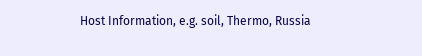Host Information, e.g. soil, Thermo, Russia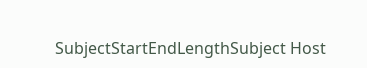SubjectStartEndLengthSubject Host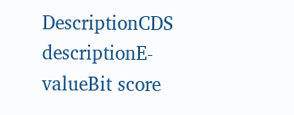DescriptionCDS descriptionE-valueBit score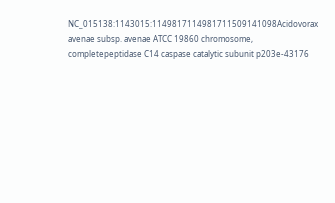NC_015138:1143015:1149817114981711509141098Acidovorax avenae subsp. avenae ATCC 19860 chromosome, completepeptidase C14 caspase catalytic subunit p203e-43176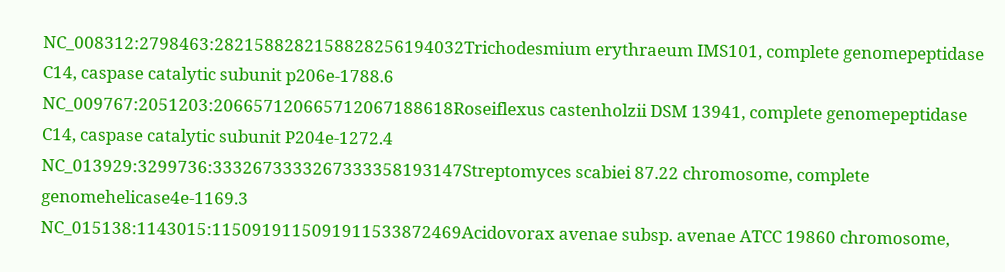NC_008312:2798463:2821588282158828256194032Trichodesmium erythraeum IMS101, complete genomepeptidase C14, caspase catalytic subunit p206e-1788.6
NC_009767:2051203:206657120665712067188618Roseiflexus castenholzii DSM 13941, complete genomepeptidase C14, caspase catalytic subunit P204e-1272.4
NC_013929:3299736:3332673333267333358193147Streptomyces scabiei 87.22 chromosome, complete genomehelicase4e-1169.3
NC_015138:1143015:1150919115091911533872469Acidovorax avenae subsp. avenae ATCC 19860 chromosome,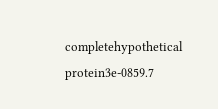completehypothetical protein3e-0859.7